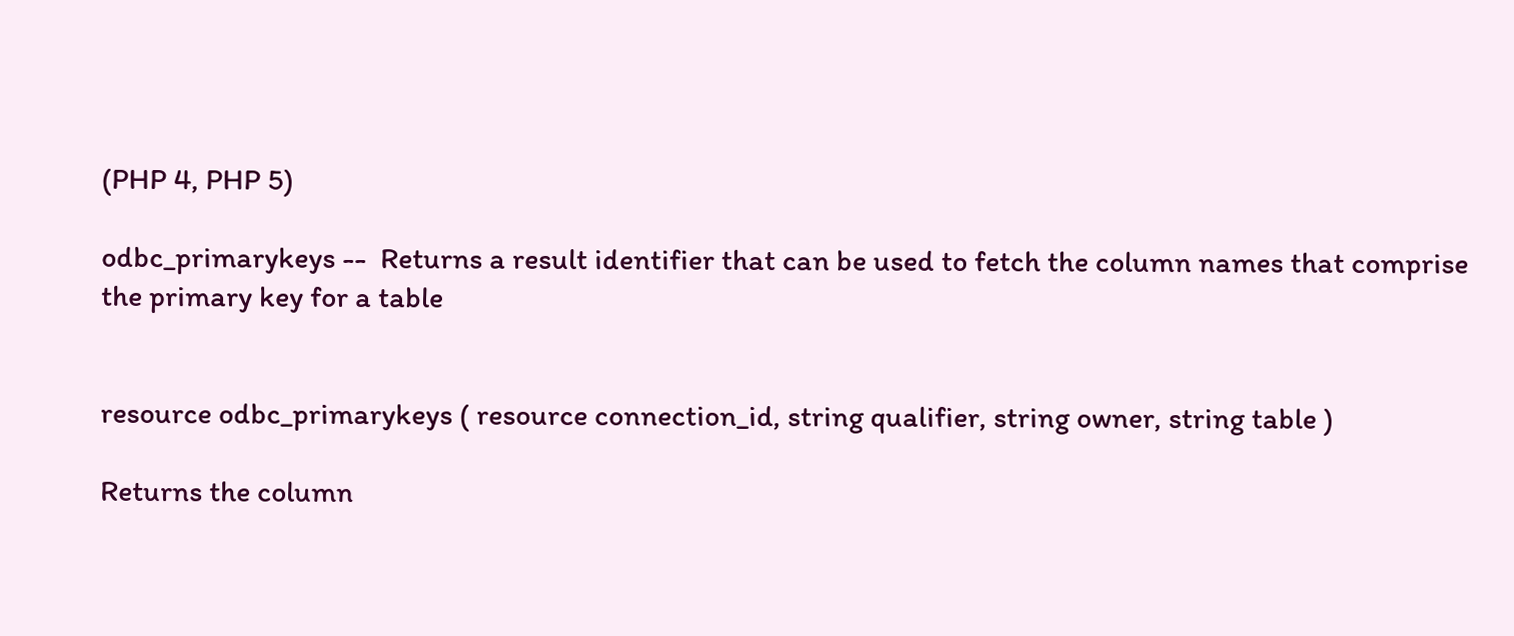(PHP 4, PHP 5)

odbc_primarykeys --  Returns a result identifier that can be used to fetch the column names that comprise the primary key for a table


resource odbc_primarykeys ( resource connection_id, string qualifier, string owner, string table )

Returns the column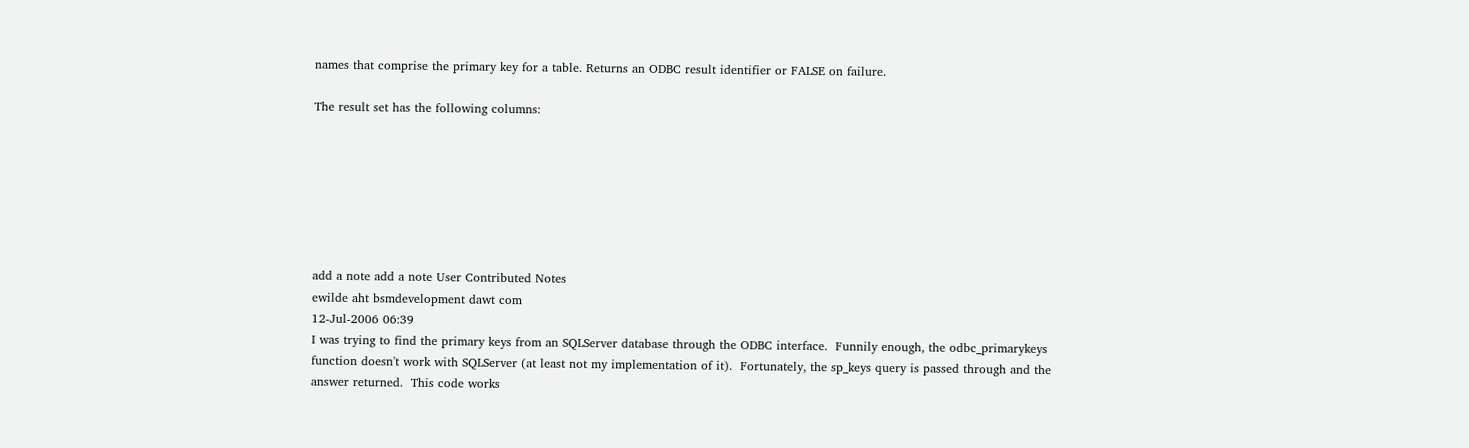names that comprise the primary key for a table. Returns an ODBC result identifier or FALSE on failure.

The result set has the following columns:







add a note add a note User Contributed Notes
ewilde aht bsmdevelopment dawt com
12-Jul-2006 06:39
I was trying to find the primary keys from an SQLServer database through the ODBC interface.  Funnily enough, the odbc_primarykeys function doesn't work with SQLServer (at least not my implementation of it).  Fortunately, the sp_keys query is passed through and the answer returned.  This code works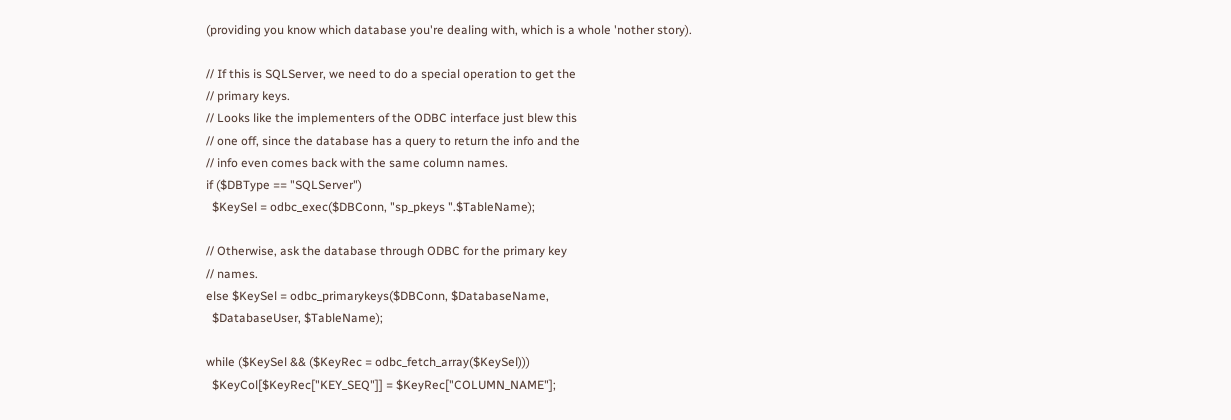(providing you know which database you're dealing with, which is a whole 'nother story).

// If this is SQLServer, we need to do a special operation to get the
// primary keys.
// Looks like the implementers of the ODBC interface just blew this
// one off, since the database has a query to return the info and the
// info even comes back with the same column names.
if ($DBType == "SQLServer")
  $KeySel = odbc_exec($DBConn, "sp_pkeys ".$TableName);

// Otherwise, ask the database through ODBC for the primary key
// names.
else $KeySel = odbc_primarykeys($DBConn, $DatabaseName,
  $DatabaseUser, $TableName);

while ($KeySel && ($KeyRec = odbc_fetch_array($KeySel)))
  $KeyCol[$KeyRec["KEY_SEQ"]] = $KeyRec["COLUMN_NAME"];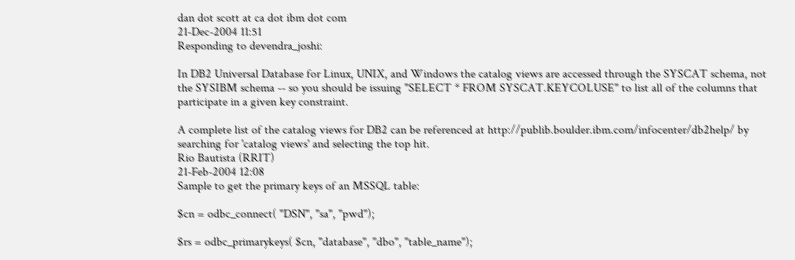dan dot scott at ca dot ibm dot com
21-Dec-2004 11:51
Responding to devendra_joshi:

In DB2 Universal Database for Linux, UNIX, and Windows the catalog views are accessed through the SYSCAT schema, not the SYSIBM schema -- so you should be issuing "SELECT * FROM SYSCAT.KEYCOLUSE" to list all of the columns that participate in a given key constraint.

A complete list of the catalog views for DB2 can be referenced at http://publib.boulder.ibm.com/infocenter/db2help/ by searching for 'catalog views' and selecting the top hit.
Rio Bautista (RRIT)
21-Feb-2004 12:08
Sample to get the primary keys of an MSSQL table:

$cn = odbc_connect( "DSN", "sa", "pwd");

$rs = odbc_primarykeys( $cn, "database", "dbo", "table_name");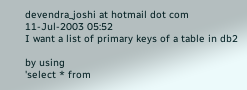devendra_joshi at hotmail dot com
11-Jul-2003 05:52
I want a list of primary keys of a table in db2

by using
'select * from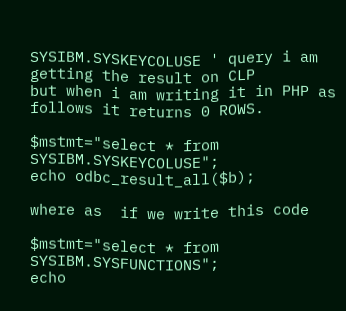SYSIBM.SYSKEYCOLUSE ' query i am getting the result on CLP
but when i am writing it in PHP as follows it returns 0 ROWS.

$mstmt="select * from SYSIBM.SYSKEYCOLUSE";
echo odbc_result_all($b);

where as  if we write this code

$mstmt="select * from SYSIBM.SYSFUNCTIONS";
echo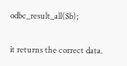odbc_result_all($b);

it returns the correct data.